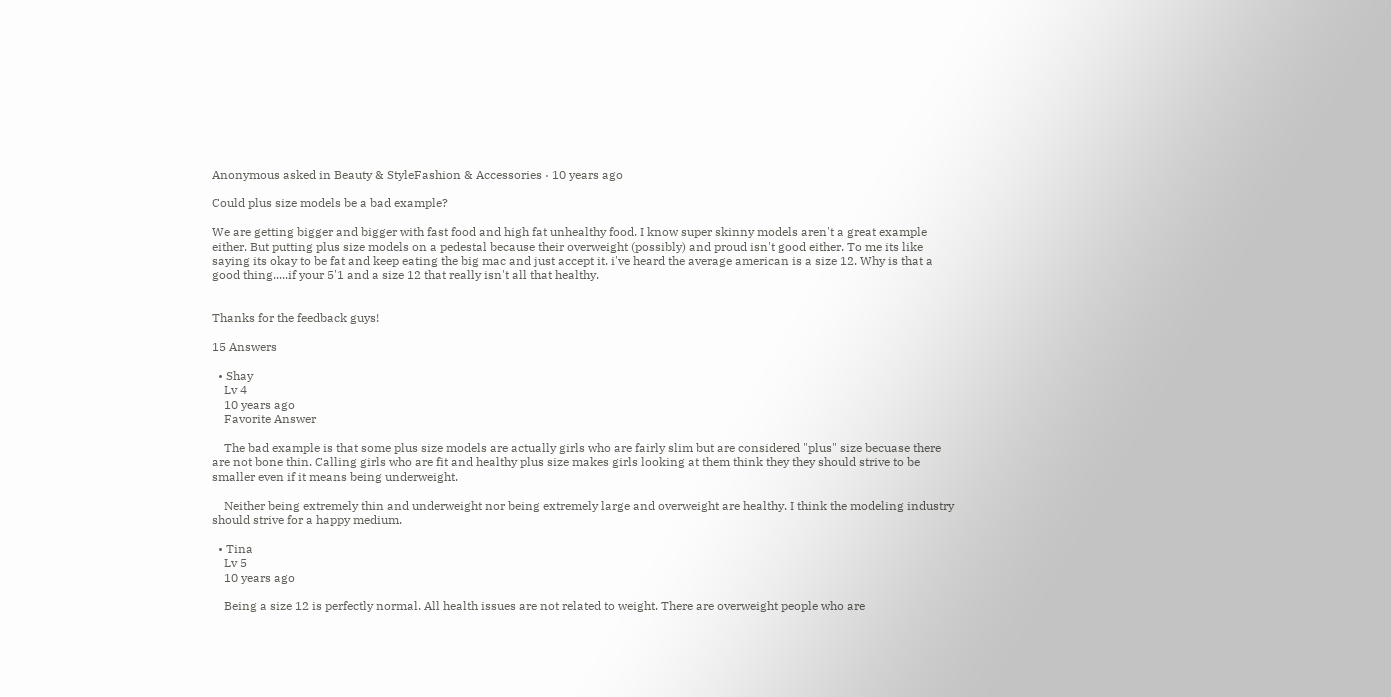Anonymous asked in Beauty & StyleFashion & Accessories · 10 years ago

Could plus size models be a bad example?

We are getting bigger and bigger with fast food and high fat unhealthy food. I know super skinny models aren't a great example either. But putting plus size models on a pedestal because their overweight (possibly) and proud isn't good either. To me its like saying its okay to be fat and keep eating the big mac and just accept it. i've heard the average american is a size 12. Why is that a good thing.....if your 5'1 and a size 12 that really isn't all that healthy.


Thanks for the feedback guys!

15 Answers

  • Shay
    Lv 4
    10 years ago
    Favorite Answer

    The bad example is that some plus size models are actually girls who are fairly slim but are considered "plus" size becuase there are not bone thin. Calling girls who are fit and healthy plus size makes girls looking at them think they they should strive to be smaller even if it means being underweight.

    Neither being extremely thin and underweight nor being extremely large and overweight are healthy. I think the modeling industry should strive for a happy medium.

  • Tina
    Lv 5
    10 years ago

    Being a size 12 is perfectly normal. All health issues are not related to weight. There are overweight people who are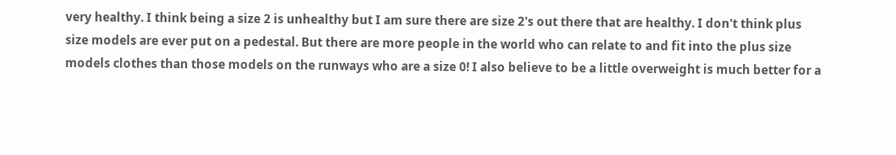very healthy. I think being a size 2 is unhealthy but I am sure there are size 2's out there that are healthy. I don't think plus size models are ever put on a pedestal. But there are more people in the world who can relate to and fit into the plus size models clothes than those models on the runways who are a size 0! I also believe to be a little overweight is much better for a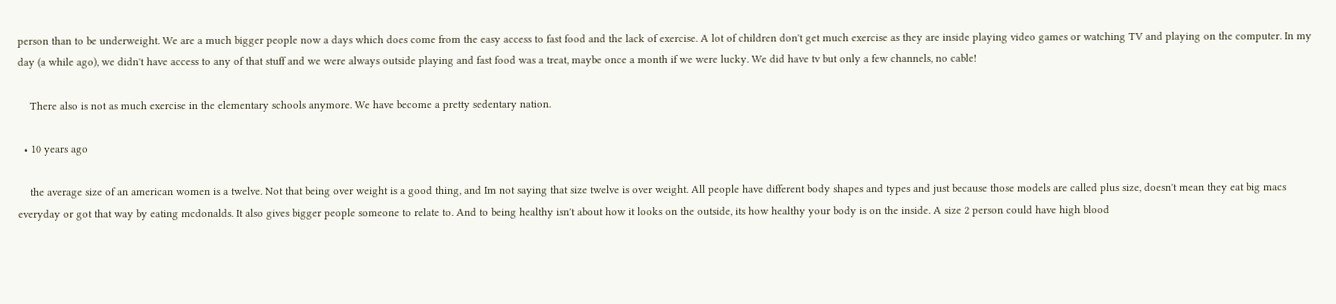person than to be underweight. We are a much bigger people now a days which does come from the easy access to fast food and the lack of exercise. A lot of children don't get much exercise as they are inside playing video games or watching TV and playing on the computer. In my day (a while ago), we didn't have access to any of that stuff and we were always outside playing and fast food was a treat, maybe once a month if we were lucky. We did have tv but only a few channels, no cable!

    There also is not as much exercise in the elementary schools anymore. We have become a pretty sedentary nation.

  • 10 years ago

    the average size of an american women is a twelve. Not that being over weight is a good thing, and Im not saying that size twelve is over weight. All people have different body shapes and types and just because those models are called plus size, doesn't mean they eat big macs everyday or got that way by eating mcdonalds. It also gives bigger people someone to relate to. And to being healthy isn't about how it looks on the outside, its how healthy your body is on the inside. A size 2 person could have high blood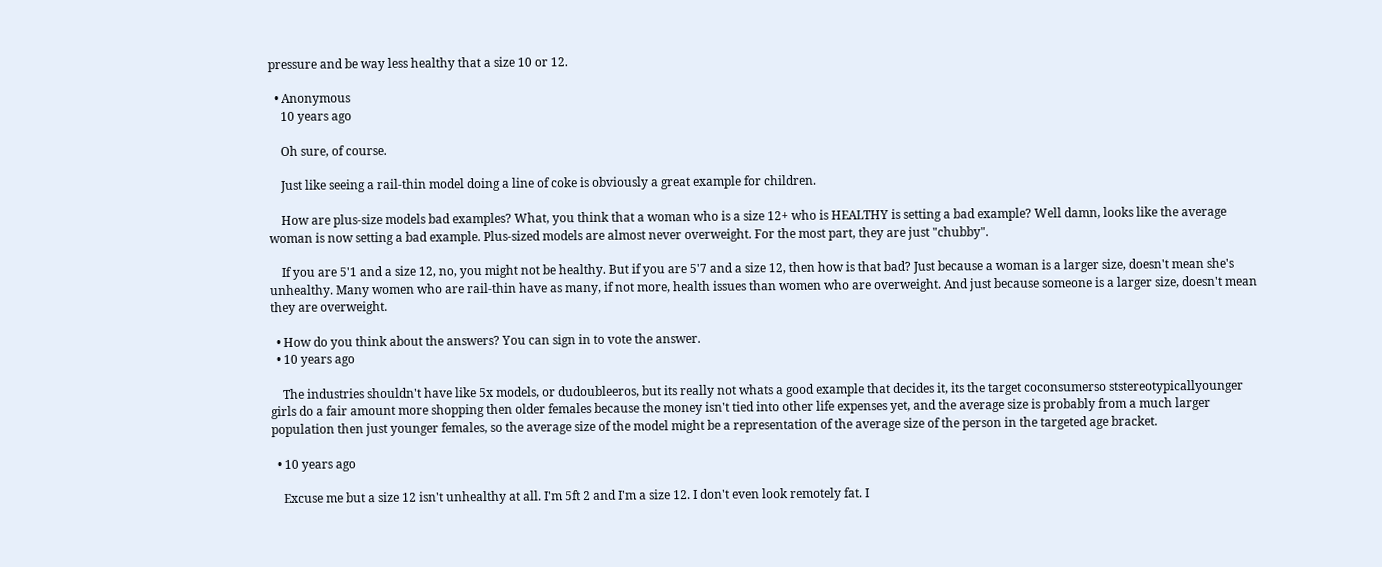pressure and be way less healthy that a size 10 or 12.

  • Anonymous
    10 years ago

    Oh sure, of course.

    Just like seeing a rail-thin model doing a line of coke is obviously a great example for children.

    How are plus-size models bad examples? What, you think that a woman who is a size 12+ who is HEALTHY is setting a bad example? Well damn, looks like the average woman is now setting a bad example. Plus-sized models are almost never overweight. For the most part, they are just "chubby".

    If you are 5'1 and a size 12, no, you might not be healthy. But if you are 5'7 and a size 12, then how is that bad? Just because a woman is a larger size, doesn't mean she's unhealthy. Many women who are rail-thin have as many, if not more, health issues than women who are overweight. And just because someone is a larger size, doesn't mean they are overweight.

  • How do you think about the answers? You can sign in to vote the answer.
  • 10 years ago

    The industries shouldn't have like 5x models, or dudoubleeros, but its really not whats a good example that decides it, its the target coconsumerso ststereotypicallyounger girls do a fair amount more shopping then older females because the money isn't tied into other life expenses yet, and the average size is probably from a much larger population then just younger females, so the average size of the model might be a representation of the average size of the person in the targeted age bracket.

  • 10 years ago

    Excuse me but a size 12 isn't unhealthy at all. I'm 5ft 2 and I'm a size 12. I don't even look remotely fat. I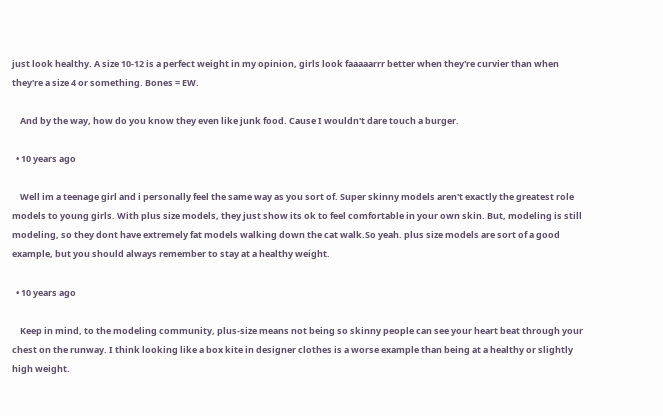just look healthy. A size 10-12 is a perfect weight in my opinion, girls look faaaaarrr better when they're curvier than when they're a size 4 or something. Bones = EW.

    And by the way, how do you know they even like junk food. Cause I wouldn't dare touch a burger.

  • 10 years ago

    Well im a teenage girl and i personally feel the same way as you sort of. Super skinny models aren't exactly the greatest role models to young girls. With plus size models, they just show its ok to feel comfortable in your own skin. But, modeling is still modeling, so they dont have extremely fat models walking down the cat walk.So yeah. plus size models are sort of a good example, but you should always remember to stay at a healthy weight.

  • 10 years ago

    Keep in mind, to the modeling community, plus-size means not being so skinny people can see your heart beat through your chest on the runway. I think looking like a box kite in designer clothes is a worse example than being at a healthy or slightly high weight.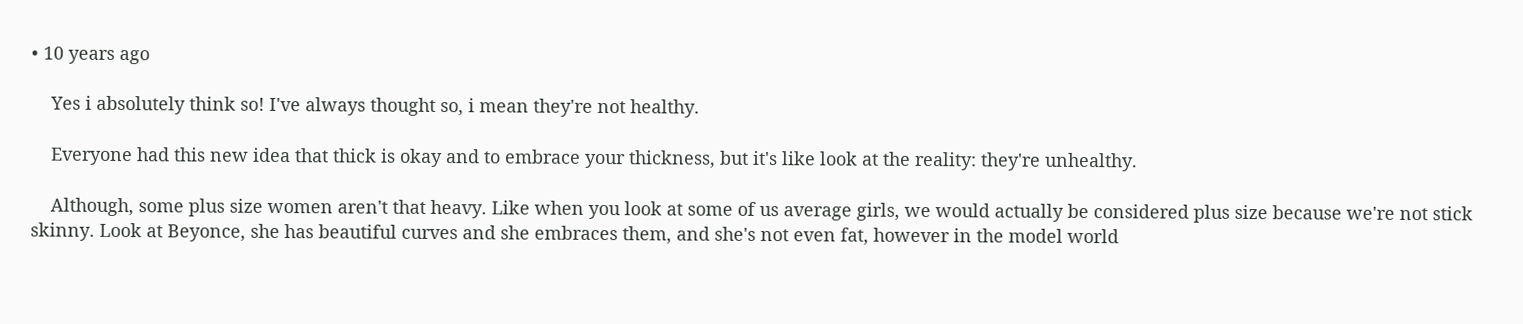• 10 years ago

    Yes i absolutely think so! I've always thought so, i mean they're not healthy.

    Everyone had this new idea that thick is okay and to embrace your thickness, but it's like look at the reality: they're unhealthy.

    Although, some plus size women aren't that heavy. Like when you look at some of us average girls, we would actually be considered plus size because we're not stick skinny. Look at Beyonce, she has beautiful curves and she embraces them, and she's not even fat, however in the model world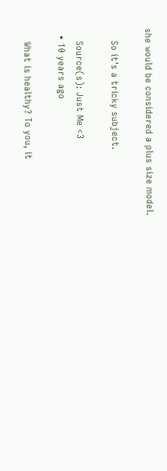she would be considered a plus size model.

    So it's a tricky subject.

    Source(s): Just Me <3
  • 10 years ago

    What is healthy? To you, it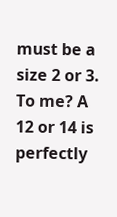must be a size 2 or 3. To me? A 12 or 14 is perfectly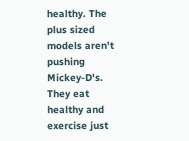healthy. The plus sized models aren't pushing Mickey-D's. They eat healthy and exercise just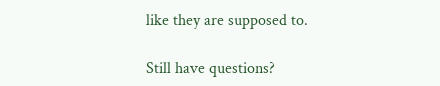like they are supposed to.

Still have questions?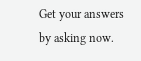Get your answers by asking now.